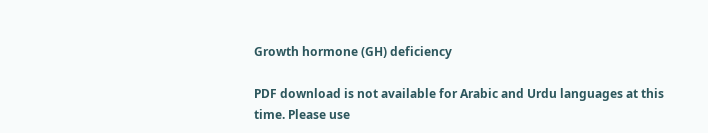Growth hormone (GH) deficiency

PDF download is not available for Arabic and Urdu languages at this time. Please use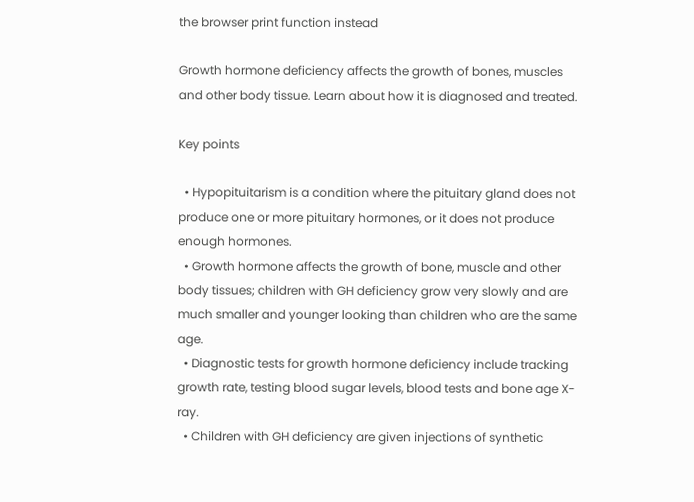the browser print function instead

Growth hormone deficiency affects the growth of bones, muscles and other body tissue. Learn about how it is diagnosed and treated.

Key points

  • Hypopituitarism is a condition where the pituitary gland does not produce one or more pituitary hormones, or it does not produce enough hormones.
  • Growth hormone affects the growth of bone, muscle and other body tissues; children with GH deficiency grow very slowly and are much smaller and younger looking than children who are the same age.
  • Diagnostic tests for growth hormone deficiency include tracking growth rate, testing blood sugar levels, blood tests and bone age X-ray.
  • Children with GH deficiency are given injections of synthetic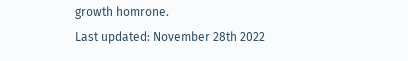growth homrone.
Last updated: November 28th 2022